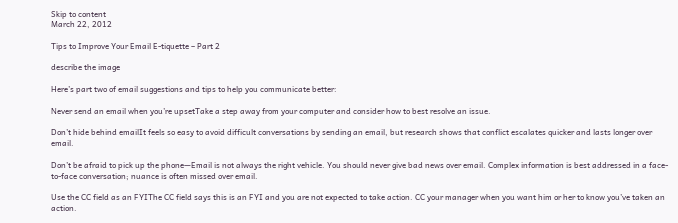Skip to content
March 22, 2012

Tips to Improve Your Email E-tiquette – Part 2

describe the image

Here’s part two of email suggestions and tips to help you communicate better:

Never send an email when you’re upsetTake a step away from your computer and consider how to best resolve an issue.

Don’t hide behind emailIt feels so easy to avoid difficult conversations by sending an email, but research shows that conflict escalates quicker and lasts longer over email.

Don’t be afraid to pick up the phone—Email is not always the right vehicle. You should never give bad news over email. Complex information is best addressed in a face-to-face conversation; nuance is often missed over email.

Use the CC field as an FYIThe CC field says this is an FYI and you are not expected to take action. CC your manager when you want him or her to know you’ve taken an action.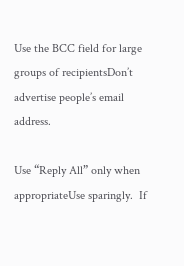Use the BCC field for large groups of recipientsDon’t advertise people’s email address.

Use “Reply All” only when appropriateUse sparingly.  If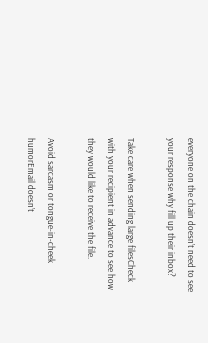everyone on the chain doesn’t need to see your response why fill up their inbox?

Take care when sending large filesCheck with your recipient in advance to see how they would like to receive the file.

Avoid sarcasm or tongue-in-cheek humorEmail doesn’t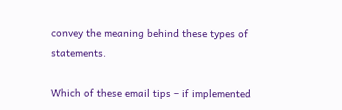convey the meaning behind these types of statements.

Which of these email tips – if implemented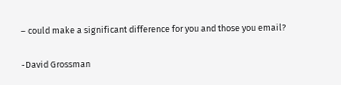– could make a significant difference for you and those you email?

-David Grossman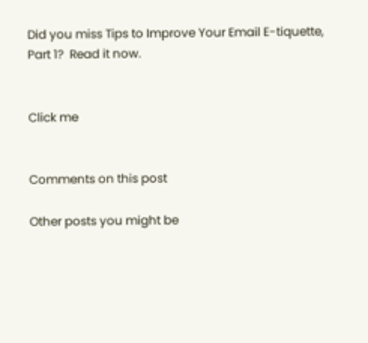Did you miss Tips to Improve Your Email E-tiquette, Part 1?  Read it now.


Click me


Comments on this post

Other posts you might be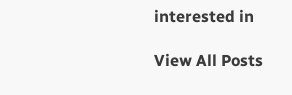interested in

View All Posts